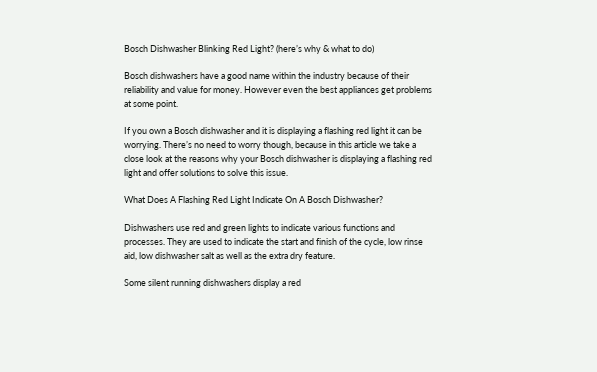Bosch Dishwasher Blinking Red Light? (here’s why & what to do)

Bosch dishwashers have a good name within the industry because of their reliability and value for money. However even the best appliances get problems at some point.

If you own a Bosch dishwasher and it is displaying a flashing red light it can be worrying. There’s no need to worry though, because in this article we take a close look at the reasons why your Bosch dishwasher is displaying a flashing red light and offer solutions to solve this issue.

What Does A Flashing Red Light Indicate On A Bosch Dishwasher?

Dishwashers use red and green lights to indicate various functions and processes. They are used to indicate the start and finish of the cycle, low rinse aid, low dishwasher salt as well as the extra dry feature.

Some silent running dishwashers display a red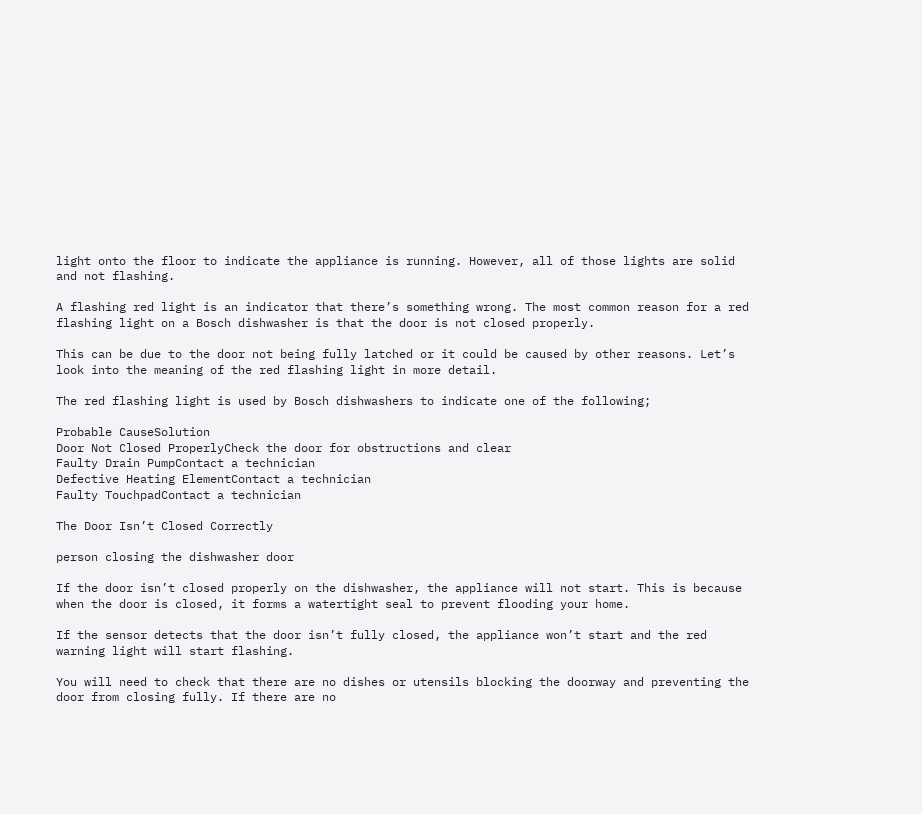light onto the floor to indicate the appliance is running. However, all of those lights are solid and not flashing.

A flashing red light is an indicator that there’s something wrong. The most common reason for a red flashing light on a Bosch dishwasher is that the door is not closed properly.

This can be due to the door not being fully latched or it could be caused by other reasons. Let’s look into the meaning of the red flashing light in more detail.

The red flashing light is used by Bosch dishwashers to indicate one of the following;

Probable CauseSolution
Door Not Closed ProperlyCheck the door for obstructions and clear
Faulty Drain PumpContact a technician
Defective Heating ElementContact a technician
Faulty TouchpadContact a technician

The Door Isn’t Closed Correctly

person closing the dishwasher door

If the door isn’t closed properly on the dishwasher, the appliance will not start. This is because when the door is closed, it forms a watertight seal to prevent flooding your home.

If the sensor detects that the door isn’t fully closed, the appliance won’t start and the red warning light will start flashing.

You will need to check that there are no dishes or utensils blocking the doorway and preventing the door from closing fully. If there are no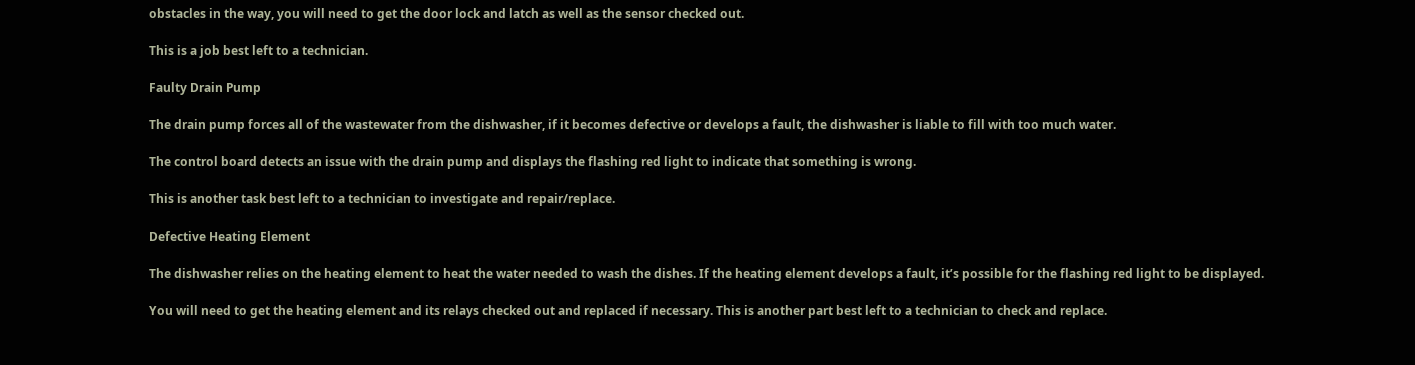obstacles in the way, you will need to get the door lock and latch as well as the sensor checked out.

This is a job best left to a technician.

Faulty Drain Pump

The drain pump forces all of the wastewater from the dishwasher, if it becomes defective or develops a fault, the dishwasher is liable to fill with too much water.

The control board detects an issue with the drain pump and displays the flashing red light to indicate that something is wrong.

This is another task best left to a technician to investigate and repair/replace.

Defective Heating Element

The dishwasher relies on the heating element to heat the water needed to wash the dishes. If the heating element develops a fault, it’s possible for the flashing red light to be displayed.

You will need to get the heating element and its relays checked out and replaced if necessary. This is another part best left to a technician to check and replace.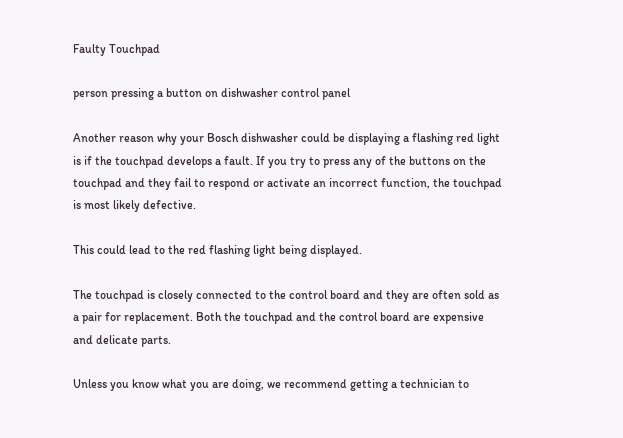Faulty Touchpad

person pressing a button on dishwasher control panel

Another reason why your Bosch dishwasher could be displaying a flashing red light is if the touchpad develops a fault. If you try to press any of the buttons on the touchpad and they fail to respond or activate an incorrect function, the touchpad is most likely defective.

This could lead to the red flashing light being displayed.

The touchpad is closely connected to the control board and they are often sold as a pair for replacement. Both the touchpad and the control board are expensive and delicate parts.

Unless you know what you are doing, we recommend getting a technician to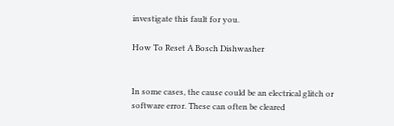investigate this fault for you.

How To Reset A Bosch Dishwasher


In some cases, the cause could be an electrical glitch or software error. These can often be cleared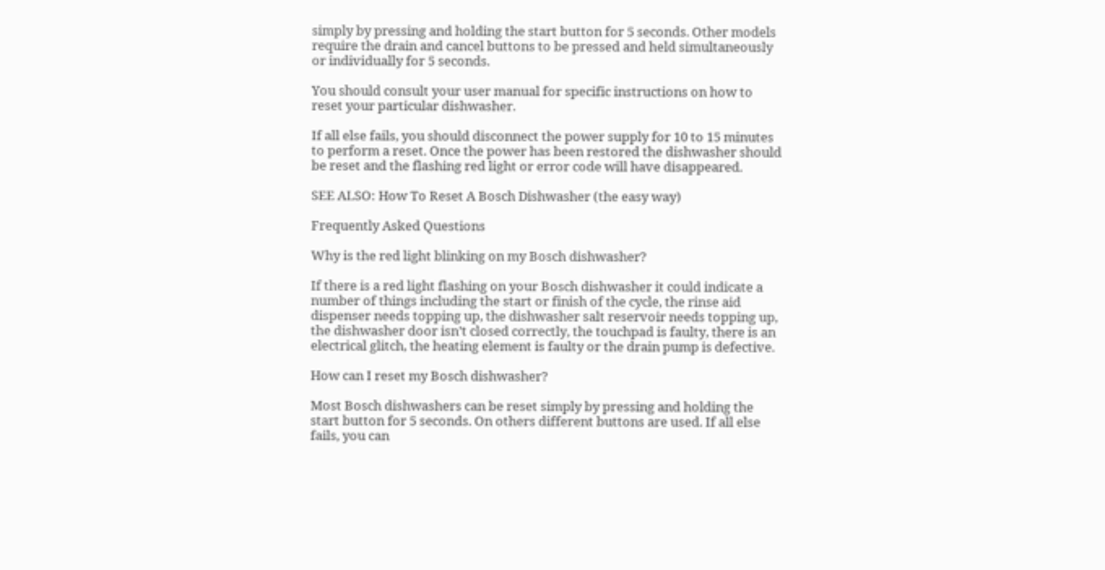simply by pressing and holding the start button for 5 seconds. Other models require the drain and cancel buttons to be pressed and held simultaneously or individually for 5 seconds.

You should consult your user manual for specific instructions on how to reset your particular dishwasher.

If all else fails, you should disconnect the power supply for 10 to 15 minutes to perform a reset. Once the power has been restored the dishwasher should be reset and the flashing red light or error code will have disappeared.

SEE ALSO: How To Reset A Bosch Dishwasher (the easy way)

Frequently Asked Questions

Why is the red light blinking on my Bosch dishwasher?

If there is a red light flashing on your Bosch dishwasher it could indicate a number of things including the start or finish of the cycle, the rinse aid dispenser needs topping up, the dishwasher salt reservoir needs topping up, the dishwasher door isn’t closed correctly, the touchpad is faulty, there is an electrical glitch, the heating element is faulty or the drain pump is defective.

How can I reset my Bosch dishwasher?

Most Bosch dishwashers can be reset simply by pressing and holding the start button for 5 seconds. On others different buttons are used. If all else fails, you can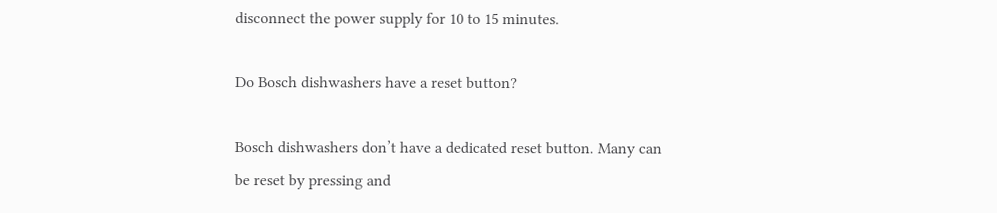disconnect the power supply for 10 to 15 minutes.

Do Bosch dishwashers have a reset button?

Bosch dishwashers don’t have a dedicated reset button. Many can be reset by pressing and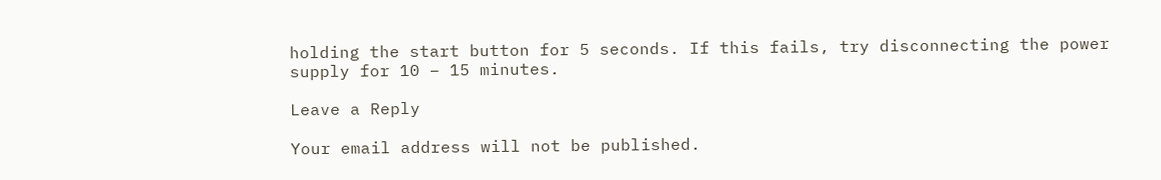holding the start button for 5 seconds. If this fails, try disconnecting the power supply for 10 – 15 minutes.

Leave a Reply

Your email address will not be published.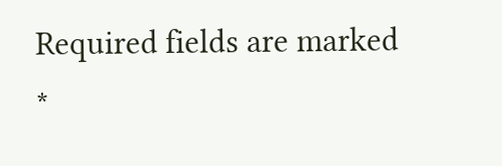Required fields are marked *